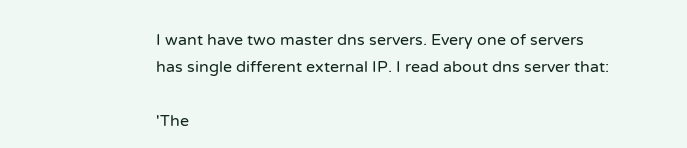I want have two master dns servers. Every one of servers has single different external IP. I read about dns server that:

'The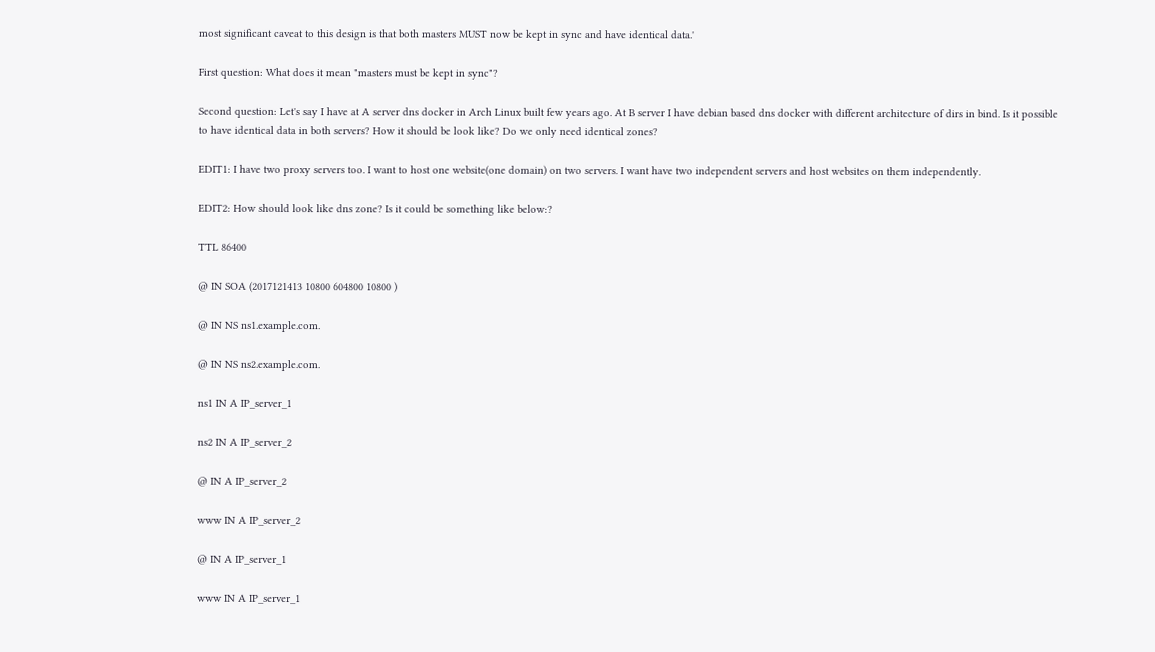most significant caveat to this design is that both masters MUST now be kept in sync and have identical data.'

First question: What does it mean "masters must be kept in sync"?

Second question: Let's say I have at A server dns docker in Arch Linux built few years ago. At B server I have debian based dns docker with different architecture of dirs in bind. Is it possible to have identical data in both servers? How it should be look like? Do we only need identical zones?

EDIT1: I have two proxy servers too. I want to host one website(one domain) on two servers. I want have two independent servers and host websites on them independently.

EDIT2: How should look like dns zone? Is it could be something like below:?

TTL 86400

@ IN SOA (2017121413 10800 604800 10800 )

@ IN NS ns1.example.com.

@ IN NS ns2.example.com.

ns1 IN A IP_server_1

ns2 IN A IP_server_2

@ IN A IP_server_2

www IN A IP_server_2

@ IN A IP_server_1

www IN A IP_server_1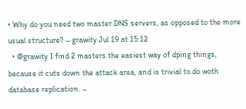• Why do you need two master DNS servers, as opposed to the more usual structure? – grawity Jul 19 at 15:12
  • @grawity I find 2 masters the easiest way of dping things, because it cuts down the attack area, and is trivial to.do woth database replication. –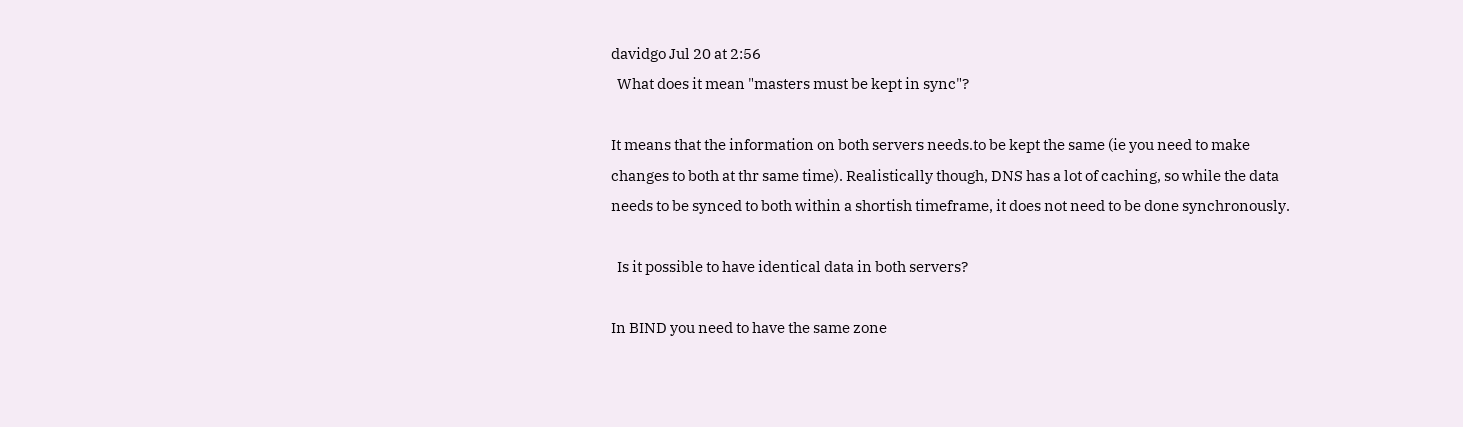davidgo Jul 20 at 2:56
  What does it mean "masters must be kept in sync"?

It means that the information on both servers needs.to be kept the same (ie you need to make changes to both at thr same time). Realistically though, DNS has a lot of caching, so while the data needs to be synced to both within a shortish timeframe, it does not need to be done synchronously.

  Is it possible to have identical data in both servers?

In BIND you need to have the same zone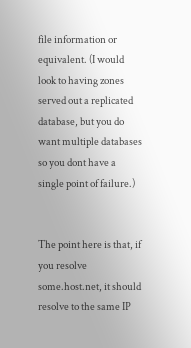file information or equivalent. (I would look to having zones served out a replicated database, but you do want multiple databases so you dont have a single point of failure.)


The point here is that, if you resolve some.host.net, it should resolve to the same IP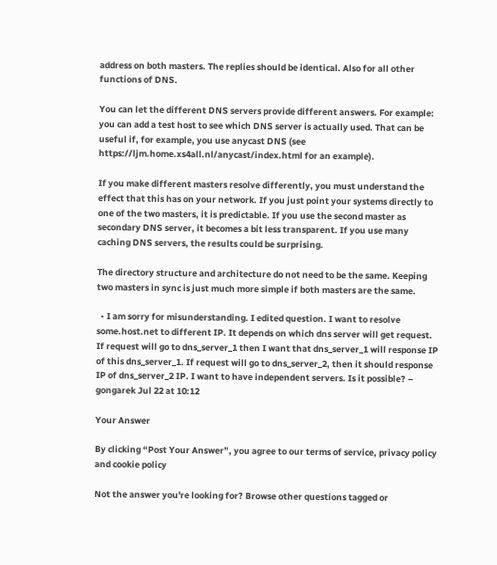address on both masters. The replies should be identical. Also for all other functions of DNS.

You can let the different DNS servers provide different answers. For example: you can add a test host to see which DNS server is actually used. That can be useful if, for example, you use anycast DNS (see https://ljm.home.xs4all.nl/anycast/index.html for an example).

If you make different masters resolve differently, you must understand the effect that this has on your network. If you just point your systems directly to one of the two masters, it is predictable. If you use the second master as secondary DNS server, it becomes a bit less transparent. If you use many caching DNS servers, the results could be surprising.

The directory structure and architecture do not need to be the same. Keeping two masters in sync is just much more simple if both masters are the same.

  • I am sorry for misunderstanding. I edited question. I want to resolve some.host.net to different IP. It depends on which dns server will get request. If request will go to dns_server_1 then I want that dns_server_1 will response IP of this dns_server_1. If request will go to dns_server_2, then it should response IP of dns_server_2 IP. I want to have independent servers. Is it possible? – gongarek Jul 22 at 10:12

Your Answer

By clicking “Post Your Answer”, you agree to our terms of service, privacy policy and cookie policy

Not the answer you're looking for? Browse other questions tagged or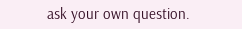ask your own question.